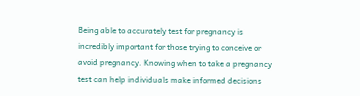Being able to accurately test for pregnancy is incredibly important for those trying to conceive or avoid pregnancy. Knowing when to take a pregnancy test can help individuals make informed decisions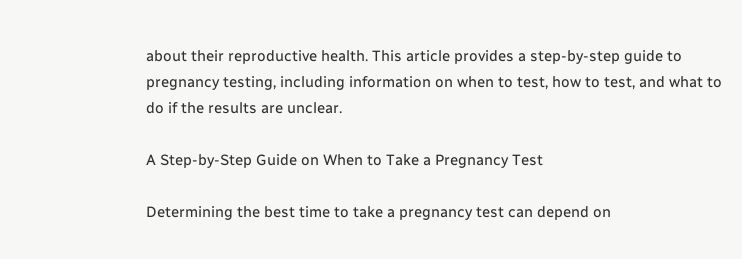about their reproductive health. This article provides a step-by-step guide to pregnancy testing, including information on when to test, how to test, and what to do if the results are unclear.

A Step-by-Step Guide on When to Take a Pregnancy Test

Determining the best time to take a pregnancy test can depend on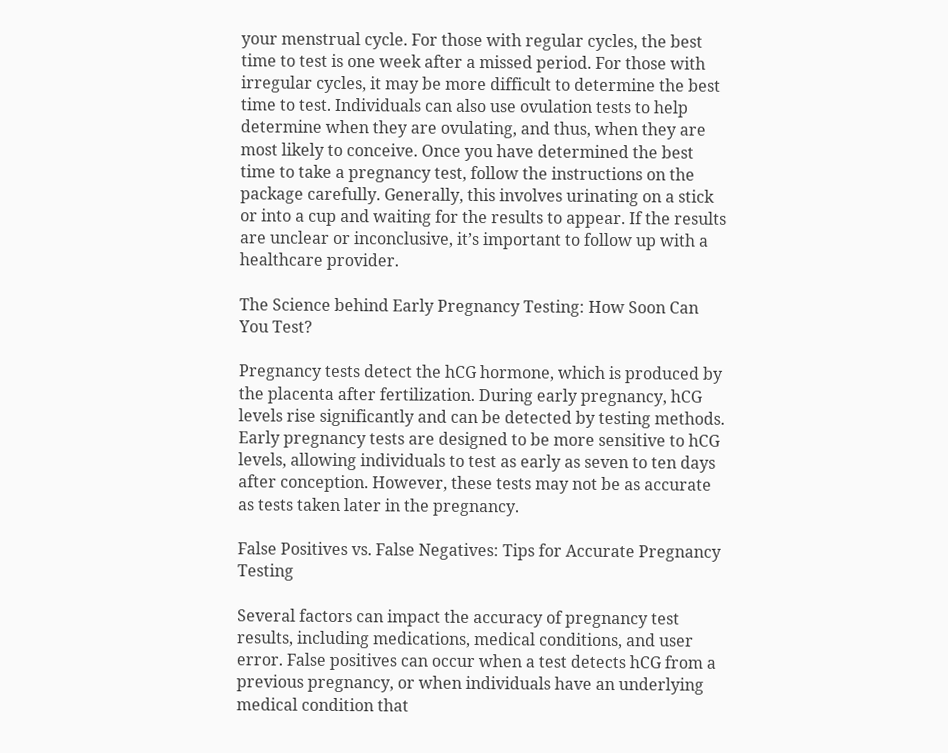your menstrual cycle. For those with regular cycles, the best time to test is one week after a missed period. For those with irregular cycles, it may be more difficult to determine the best time to test. Individuals can also use ovulation tests to help determine when they are ovulating, and thus, when they are most likely to conceive. Once you have determined the best time to take a pregnancy test, follow the instructions on the package carefully. Generally, this involves urinating on a stick or into a cup and waiting for the results to appear. If the results are unclear or inconclusive, it’s important to follow up with a healthcare provider.

The Science behind Early Pregnancy Testing: How Soon Can You Test?

Pregnancy tests detect the hCG hormone, which is produced by the placenta after fertilization. During early pregnancy, hCG levels rise significantly and can be detected by testing methods. Early pregnancy tests are designed to be more sensitive to hCG levels, allowing individuals to test as early as seven to ten days after conception. However, these tests may not be as accurate as tests taken later in the pregnancy.

False Positives vs. False Negatives: Tips for Accurate Pregnancy Testing

Several factors can impact the accuracy of pregnancy test results, including medications, medical conditions, and user error. False positives can occur when a test detects hCG from a previous pregnancy, or when individuals have an underlying medical condition that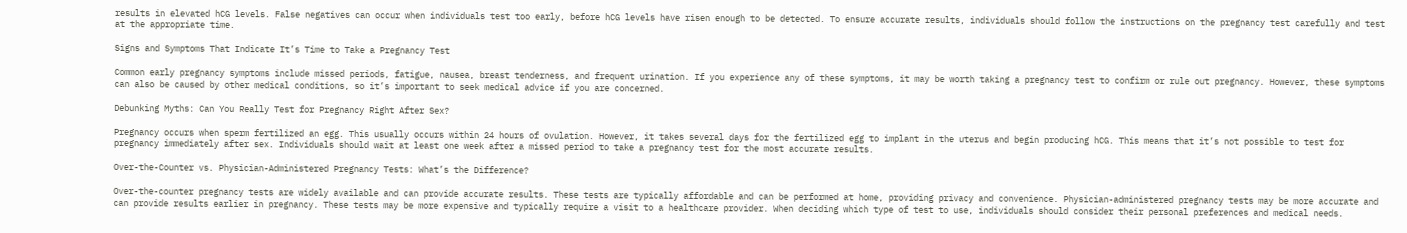results in elevated hCG levels. False negatives can occur when individuals test too early, before hCG levels have risen enough to be detected. To ensure accurate results, individuals should follow the instructions on the pregnancy test carefully and test at the appropriate time.

Signs and Symptoms That Indicate It’s Time to Take a Pregnancy Test

Common early pregnancy symptoms include missed periods, fatigue, nausea, breast tenderness, and frequent urination. If you experience any of these symptoms, it may be worth taking a pregnancy test to confirm or rule out pregnancy. However, these symptoms can also be caused by other medical conditions, so it’s important to seek medical advice if you are concerned.

Debunking Myths: Can You Really Test for Pregnancy Right After Sex?

Pregnancy occurs when sperm fertilized an egg. This usually occurs within 24 hours of ovulation. However, it takes several days for the fertilized egg to implant in the uterus and begin producing hCG. This means that it’s not possible to test for pregnancy immediately after sex. Individuals should wait at least one week after a missed period to take a pregnancy test for the most accurate results.

Over-the-Counter vs. Physician-Administered Pregnancy Tests: What’s the Difference?

Over-the-counter pregnancy tests are widely available and can provide accurate results. These tests are typically affordable and can be performed at home, providing privacy and convenience. Physician-administered pregnancy tests may be more accurate and can provide results earlier in pregnancy. These tests may be more expensive and typically require a visit to a healthcare provider. When deciding which type of test to use, individuals should consider their personal preferences and medical needs.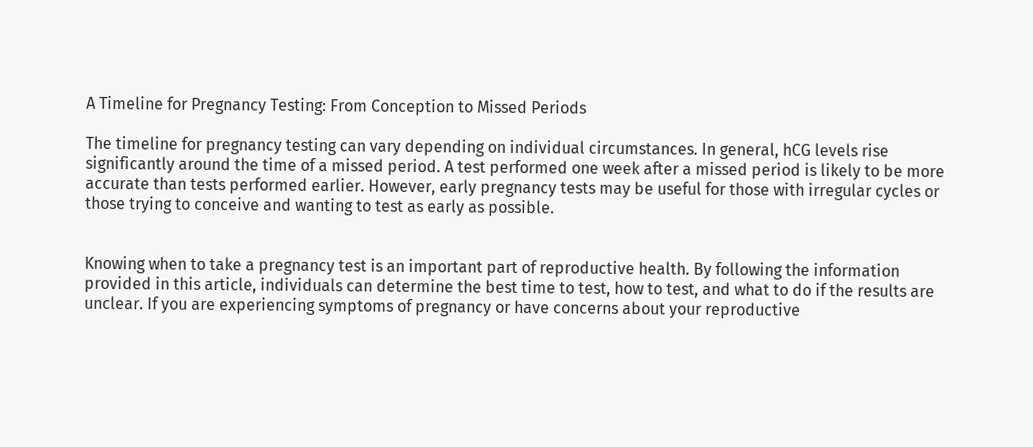A Timeline for Pregnancy Testing: From Conception to Missed Periods

The timeline for pregnancy testing can vary depending on individual circumstances. In general, hCG levels rise significantly around the time of a missed period. A test performed one week after a missed period is likely to be more accurate than tests performed earlier. However, early pregnancy tests may be useful for those with irregular cycles or those trying to conceive and wanting to test as early as possible.


Knowing when to take a pregnancy test is an important part of reproductive health. By following the information provided in this article, individuals can determine the best time to test, how to test, and what to do if the results are unclear. If you are experiencing symptoms of pregnancy or have concerns about your reproductive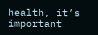health, it’s important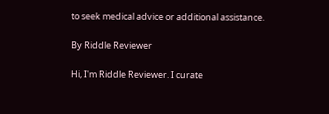to seek medical advice or additional assistance.

By Riddle Reviewer

Hi, I'm Riddle Reviewer. I curate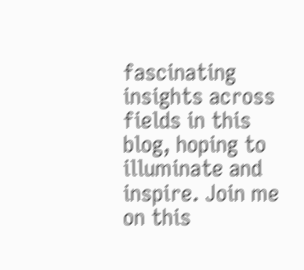fascinating insights across fields in this blog, hoping to illuminate and inspire. Join me on this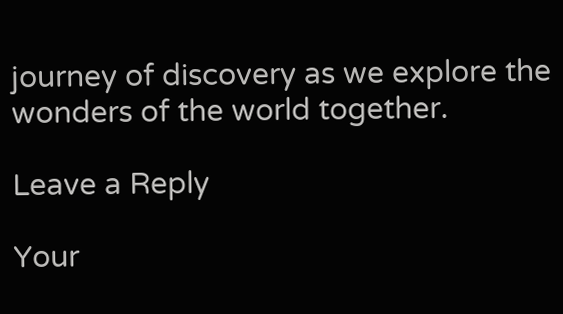journey of discovery as we explore the wonders of the world together.

Leave a Reply

Your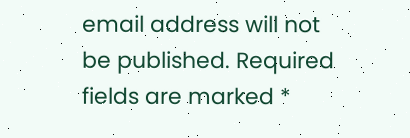email address will not be published. Required fields are marked *